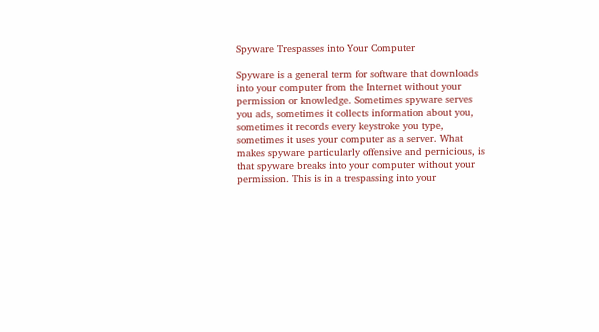Spyware Trespasses into Your Computer

Spyware is a general term for software that downloads into your computer from the Internet without your permission or knowledge. Sometimes spyware serves you ads, sometimes it collects information about you, sometimes it records every keystroke you type, sometimes it uses your computer as a server. What makes spyware particularly offensive and pernicious, is that spyware breaks into your computer without your permission. This is in a trespassing into your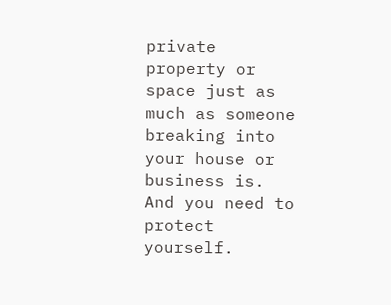private property or space just as much as someone breaking into your house or business is. And you need to protect yourself.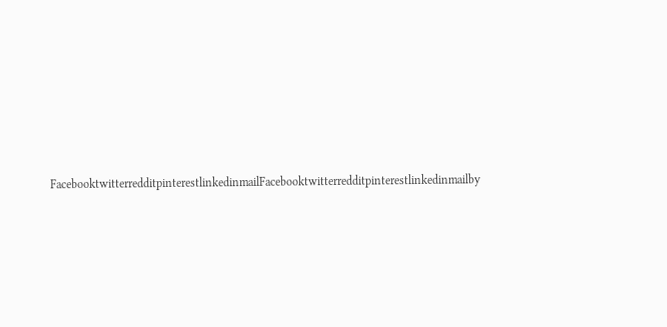FacebooktwitterredditpinterestlinkedinmailFacebooktwitterredditpinterestlinkedinmailby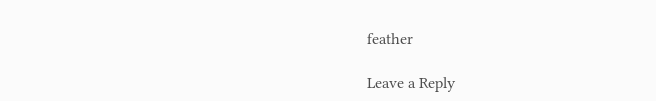feather

Leave a Reply